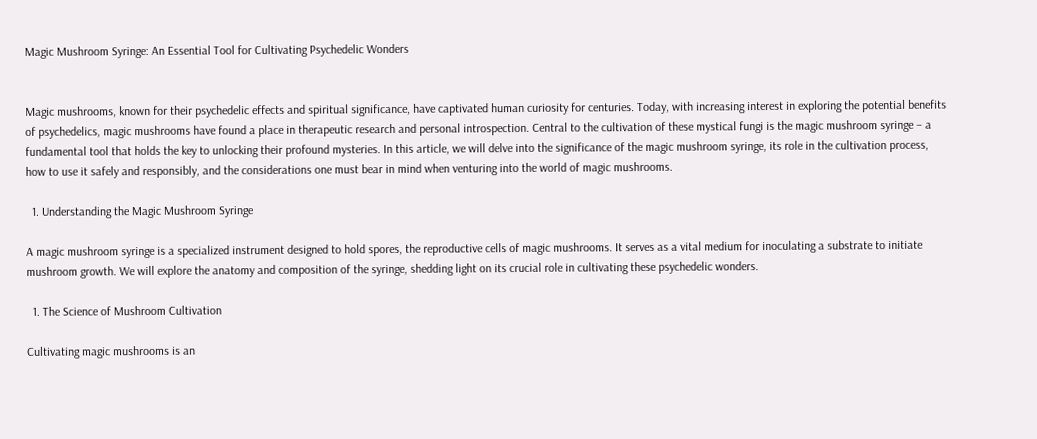Magic Mushroom Syringe: An Essential Tool for Cultivating Psychedelic Wonders


Magic mushrooms, known for their psychedelic effects and spiritual significance, have captivated human curiosity for centuries. Today, with increasing interest in exploring the potential benefits of psychedelics, magic mushrooms have found a place in therapeutic research and personal introspection. Central to the cultivation of these mystical fungi is the magic mushroom syringe – a fundamental tool that holds the key to unlocking their profound mysteries. In this article, we will delve into the significance of the magic mushroom syringe, its role in the cultivation process, how to use it safely and responsibly, and the considerations one must bear in mind when venturing into the world of magic mushrooms.

  1. Understanding the Magic Mushroom Syringe

A magic mushroom syringe is a specialized instrument designed to hold spores, the reproductive cells of magic mushrooms. It serves as a vital medium for inoculating a substrate to initiate mushroom growth. We will explore the anatomy and composition of the syringe, shedding light on its crucial role in cultivating these psychedelic wonders.

  1. The Science of Mushroom Cultivation

Cultivating magic mushrooms is an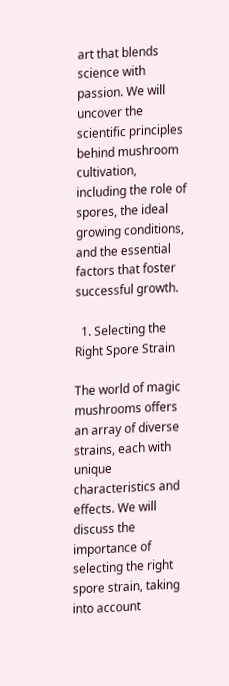art that blends science with passion. We will uncover the scientific principles behind mushroom cultivation, including the role of spores, the ideal growing conditions, and the essential factors that foster successful growth.

  1. Selecting the Right Spore Strain

The world of magic mushrooms offers an array of diverse strains, each with unique characteristics and effects. We will discuss the importance of selecting the right spore strain, taking into account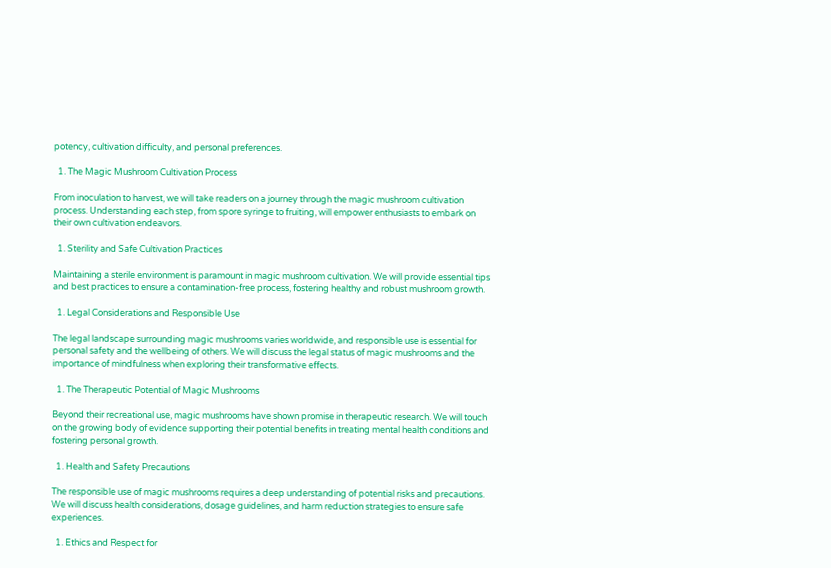potency, cultivation difficulty, and personal preferences.

  1. The Magic Mushroom Cultivation Process

From inoculation to harvest, we will take readers on a journey through the magic mushroom cultivation process. Understanding each step, from spore syringe to fruiting, will empower enthusiasts to embark on their own cultivation endeavors.

  1. Sterility and Safe Cultivation Practices

Maintaining a sterile environment is paramount in magic mushroom cultivation. We will provide essential tips and best practices to ensure a contamination-free process, fostering healthy and robust mushroom growth.

  1. Legal Considerations and Responsible Use

The legal landscape surrounding magic mushrooms varies worldwide, and responsible use is essential for personal safety and the wellbeing of others. We will discuss the legal status of magic mushrooms and the importance of mindfulness when exploring their transformative effects.

  1. The Therapeutic Potential of Magic Mushrooms

Beyond their recreational use, magic mushrooms have shown promise in therapeutic research. We will touch on the growing body of evidence supporting their potential benefits in treating mental health conditions and fostering personal growth.

  1. Health and Safety Precautions

The responsible use of magic mushrooms requires a deep understanding of potential risks and precautions. We will discuss health considerations, dosage guidelines, and harm reduction strategies to ensure safe experiences.

  1. Ethics and Respect for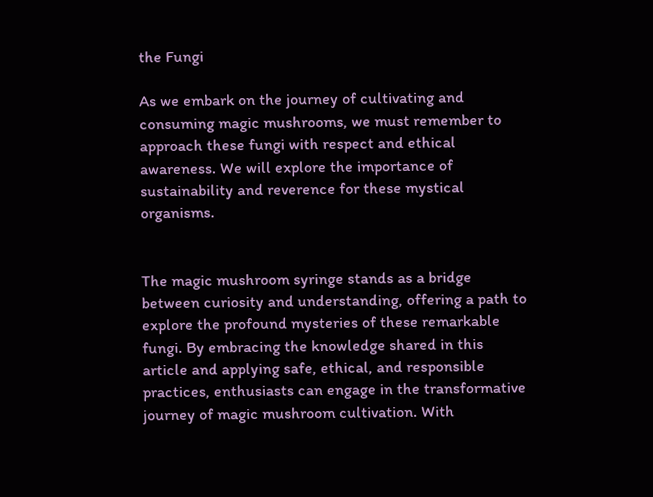the Fungi

As we embark on the journey of cultivating and consuming magic mushrooms, we must remember to approach these fungi with respect and ethical awareness. We will explore the importance of sustainability and reverence for these mystical organisms.


The magic mushroom syringe stands as a bridge between curiosity and understanding, offering a path to explore the profound mysteries of these remarkable fungi. By embracing the knowledge shared in this article and applying safe, ethical, and responsible practices, enthusiasts can engage in the transformative journey of magic mushroom cultivation. With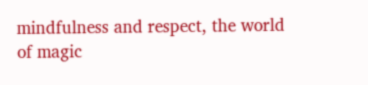mindfulness and respect, the world of magic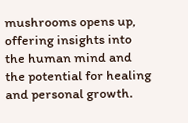mushrooms opens up, offering insights into the human mind and the potential for healing and personal growth.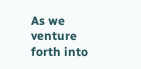As we venture forth into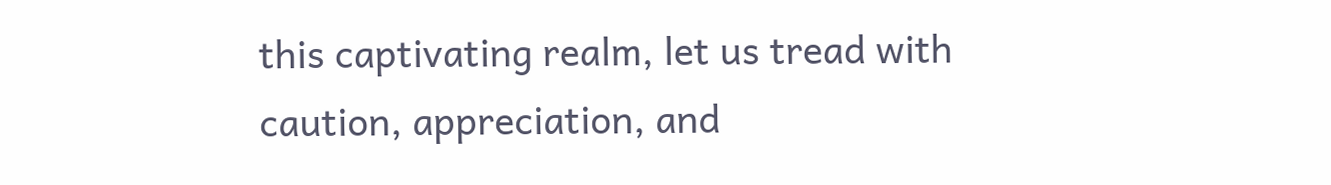this captivating realm, let us tread with caution, appreciation, and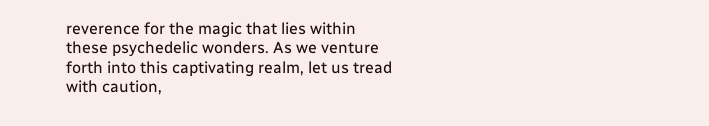reverence for the magic that lies within these psychedelic wonders. As we venture forth into this captivating realm, let us tread with caution,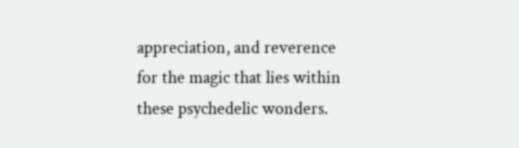appreciation, and reverence for the magic that lies within these psychedelic wonders.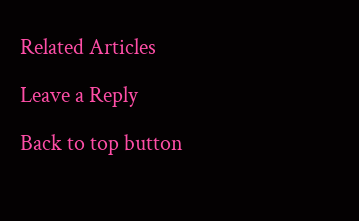Related Articles

Leave a Reply

Back to top button